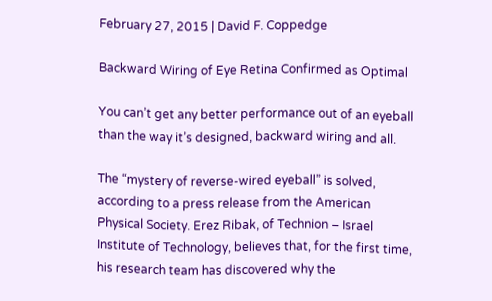February 27, 2015 | David F. Coppedge

Backward Wiring of Eye Retina Confirmed as Optimal

You can’t get any better performance out of an eyeball than the way it’s designed, backward wiring and all.

The “mystery of reverse-wired eyeball” is solved, according to a press release from the American Physical Society. Erez Ribak, of Technion – Israel Institute of Technology, believes that, for the first time, his research team has discovered why the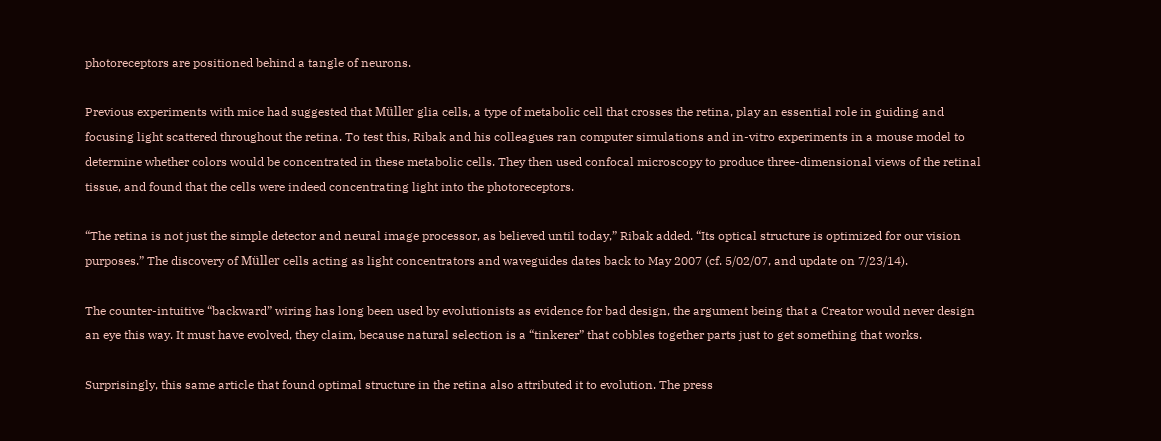photoreceptors are positioned behind a tangle of neurons.

Previous experiments with mice had suggested that Müller glia cells, a type of metabolic cell that crosses the retina, play an essential role in guiding and focusing light scattered throughout the retina. To test this, Ribak and his colleagues ran computer simulations and in-vitro experiments in a mouse model to determine whether colors would be concentrated in these metabolic cells. They then used confocal microscopy to produce three-dimensional views of the retinal tissue, and found that the cells were indeed concentrating light into the photoreceptors.

“The retina is not just the simple detector and neural image processor, as believed until today,” Ribak added. “Its optical structure is optimized for our vision purposes.” The discovery of Müller cells acting as light concentrators and waveguides dates back to May 2007 (cf. 5/02/07, and update on 7/23/14).

The counter-intuitive “backward” wiring has long been used by evolutionists as evidence for bad design, the argument being that a Creator would never design an eye this way. It must have evolved, they claim, because natural selection is a “tinkerer” that cobbles together parts just to get something that works.

Surprisingly, this same article that found optimal structure in the retina also attributed it to evolution. The press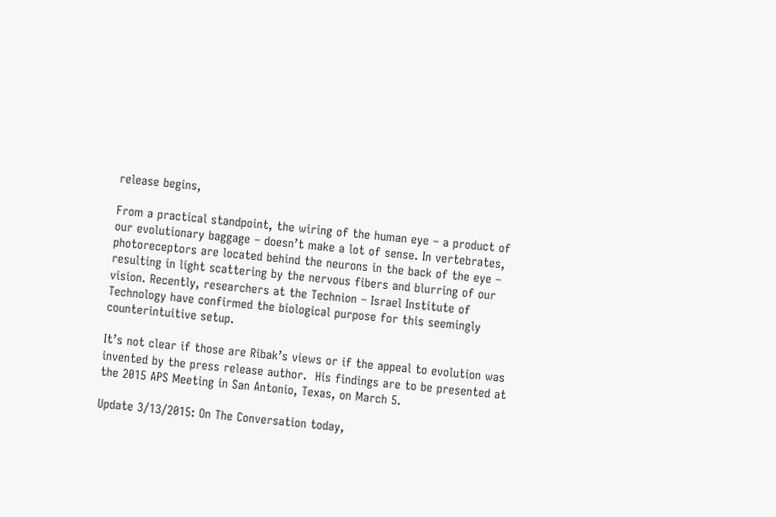release begins,

From a practical standpoint, the wiring of the human eye – a product of our evolutionary baggage – doesn’t make a lot of sense. In vertebrates, photoreceptors are located behind the neurons in the back of the eye – resulting in light scattering by the nervous fibers and blurring of our vision. Recently, researchers at the Technion – Israel Institute of Technology have confirmed the biological purpose for this seemingly counterintuitive setup.

It’s not clear if those are Ribak’s views or if the appeal to evolution was invented by the press release author.  His findings are to be presented at the 2015 APS Meeting in San Antonio, Texas, on March 5.

Update 3/13/2015: On The Conversation today,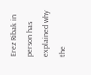Erez Ribak in person has explained why the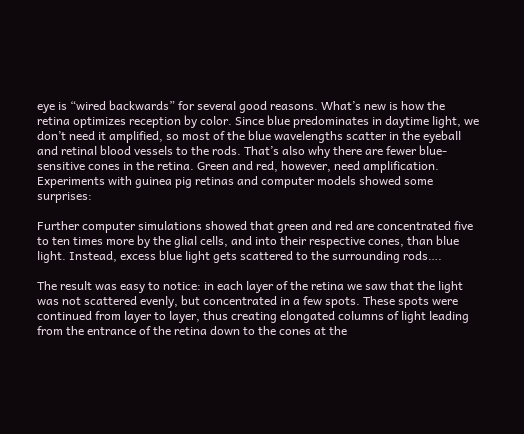eye is “wired backwards” for several good reasons. What’s new is how the retina optimizes reception by color. Since blue predominates in daytime light, we don’t need it amplified, so most of the blue wavelengths scatter in the eyeball and retinal blood vessels to the rods. That’s also why there are fewer blue-sensitive cones in the retina. Green and red, however, need amplification. Experiments with guinea pig retinas and computer models showed some surprises:

Further computer simulations showed that green and red are concentrated five to ten times more by the glial cells, and into their respective cones, than blue light. Instead, excess blue light gets scattered to the surrounding rods….

The result was easy to notice: in each layer of the retina we saw that the light was not scattered evenly, but concentrated in a few spots. These spots were continued from layer to layer, thus creating elongated columns of light leading from the entrance of the retina down to the cones at the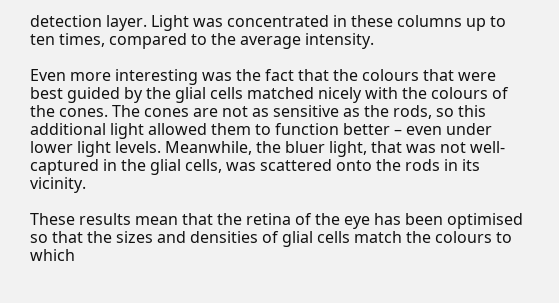detection layer. Light was concentrated in these columns up to ten times, compared to the average intensity.

Even more interesting was the fact that the colours that were best guided by the glial cells matched nicely with the colours of the cones. The cones are not as sensitive as the rods, so this additional light allowed them to function better – even under lower light levels. Meanwhile, the bluer light, that was not well-captured in the glial cells, was scattered onto the rods in its vicinity.

These results mean that the retina of the eye has been optimised so that the sizes and densities of glial cells match the colours to which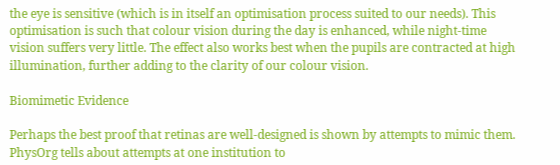the eye is sensitive (which is in itself an optimisation process suited to our needs). This optimisation is such that colour vision during the day is enhanced, while night-time vision suffers very little. The effect also works best when the pupils are contracted at high illumination, further adding to the clarity of our colour vision.

Biomimetic Evidence

Perhaps the best proof that retinas are well-designed is shown by attempts to mimic them. PhysOrg tells about attempts at one institution to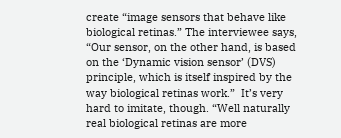create “image sensors that behave like biological retinas.” The interviewee says, “Our sensor, on the other hand, is based on the ‘Dynamic vision sensor’ (DVS) principle, which is itself inspired by the way biological retinas work.”  It’s very hard to imitate, though. “Well naturally real biological retinas are more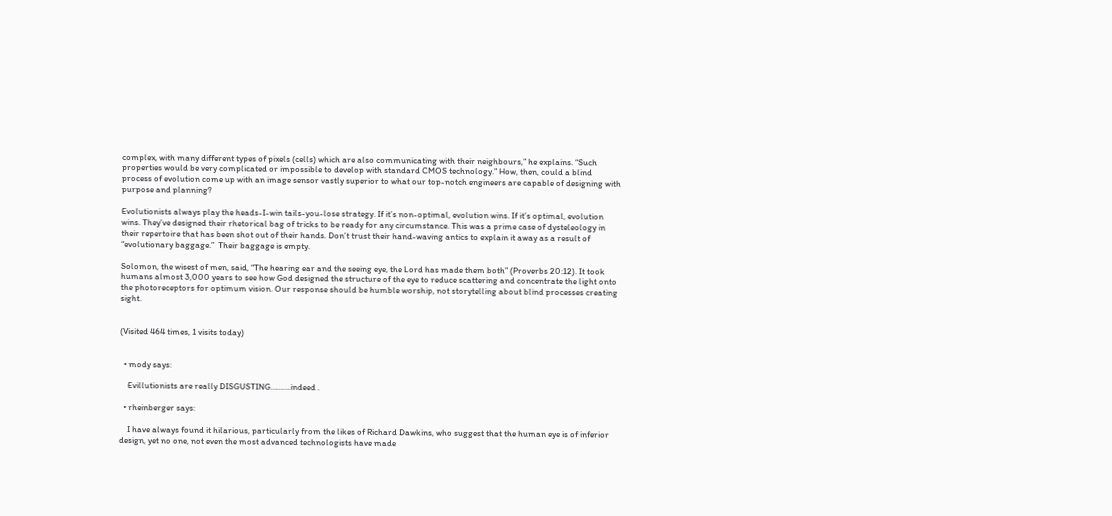complex, with many different types of pixels (cells) which are also communicating with their neighbours,” he explains. “Such properties would be very complicated or impossible to develop with standard CMOS technology.” How, then, could a blind process of evolution come up with an image sensor vastly superior to what our top-notch engineers are capable of designing with purpose and planning?

Evolutionists always play the heads-I-win tails-you-lose strategy. If it’s non-optimal, evolution wins. If it’s optimal, evolution wins. They’ve designed their rhetorical bag of tricks to be ready for any circumstance. This was a prime case of dysteleology in their repertoire that has been shot out of their hands. Don’t trust their hand-waving antics to explain it away as a result of “evolutionary baggage.”  Their baggage is empty.

Solomon, the wisest of men, said, “The hearing ear and the seeing eye, the Lord has made them both” (Proverbs 20:12). It took humans almost 3,000 years to see how God designed the structure of the eye to reduce scattering and concentrate the light onto the photoreceptors for optimum vision. Our response should be humble worship, not storytelling about blind processes creating sight.


(Visited 464 times, 1 visits today)


  • mody says:

    Evillutionists are really DISGUSTING……….indeed .

  • rheinberger says:

    I have always found it hilarious, particularly from the likes of Richard Dawkins, who suggest that the human eye is of inferior design, yet no one, not even the most advanced technologists have made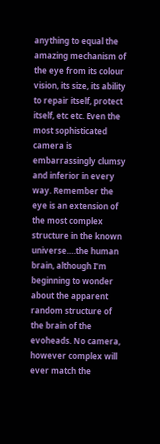anything to equal the amazing mechanism of the eye from its colour vision, its size, its ability to repair itself, protect itself, etc etc. Even the most sophisticated camera is embarrassingly clumsy and inferior in every way. Remember the eye is an extension of the most complex structure in the known universe….the human brain, although I’m beginning to wonder about the apparent random structure of the brain of the evoheads. No camera, however complex will ever match the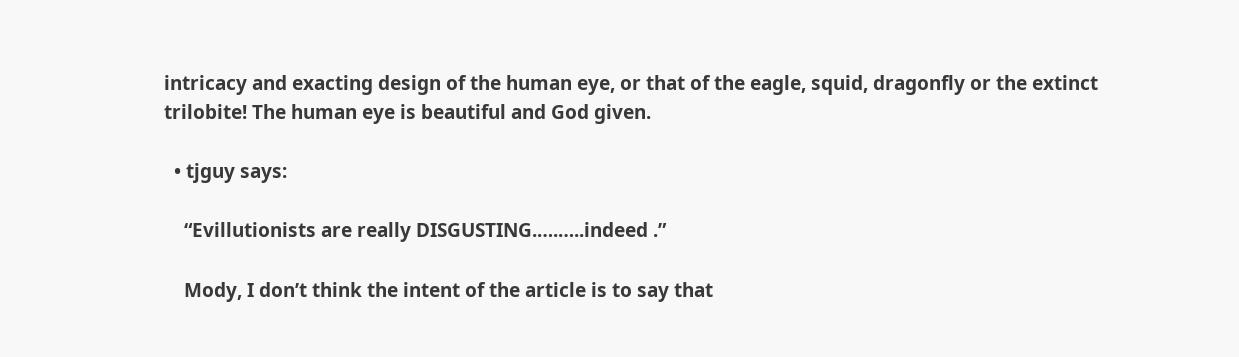intricacy and exacting design of the human eye, or that of the eagle, squid, dragonfly or the extinct trilobite! The human eye is beautiful and God given.

  • tjguy says:

    “Evillutionists are really DISGUSTING.….…..indeed .”

    Mody, I don’t think the intent of the article is to say that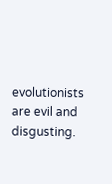evolutionists are evil and disgusting.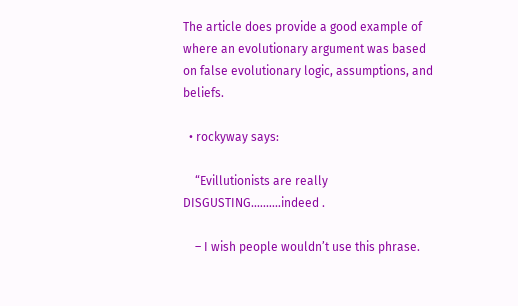The article does provide a good example of where an evolutionary argument was based on false evolutionary logic, assumptions, and beliefs.

  • rockyway says:

    “Evillutionists are really DISGUSTING.….…..indeed .

    – I wish people wouldn’t use this phrase.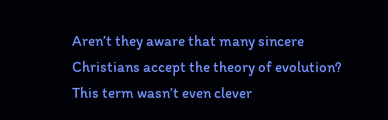Aren’t they aware that many sincere Christians accept the theory of evolution? This term wasn’t even clever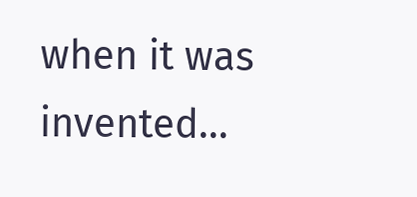when it was invented…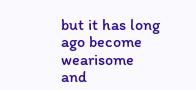but it has long ago become wearisome and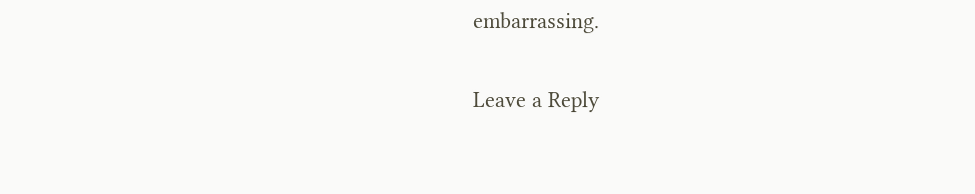embarrassing.

Leave a Reply